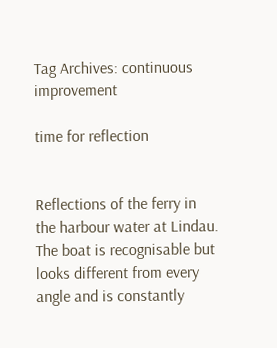Tag Archives: continuous improvement

time for reflection


Reflections of the ferry in the harbour water at Lindau. The boat is recognisable but looks different from every angle and is constantly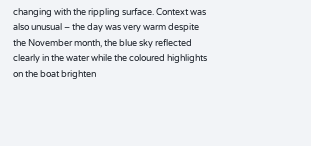changing with the rippling surface. Context was also unusual – the day was very warm despite the November month, the blue sky reflected clearly in the water while the coloured highlights on the boat brighten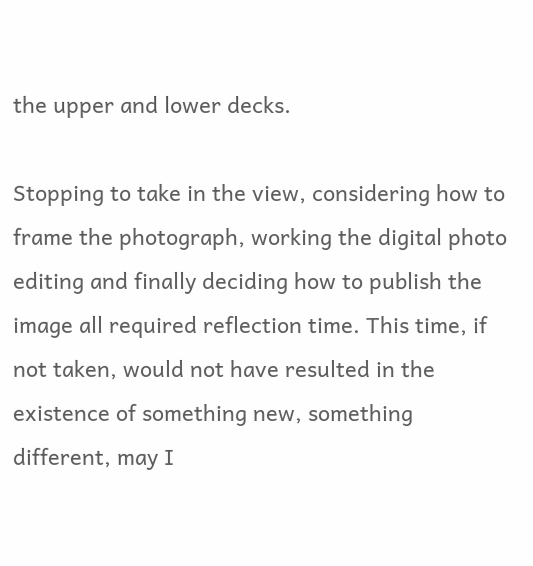the upper and lower decks.

Stopping to take in the view, considering how to frame the photograph, working the digital photo editing and finally deciding how to publish the image all required reflection time. This time, if not taken, would not have resulted in the existence of something new, something different, may I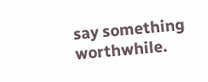say something worthwhile.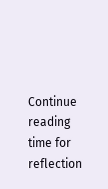Continue reading time for reflection